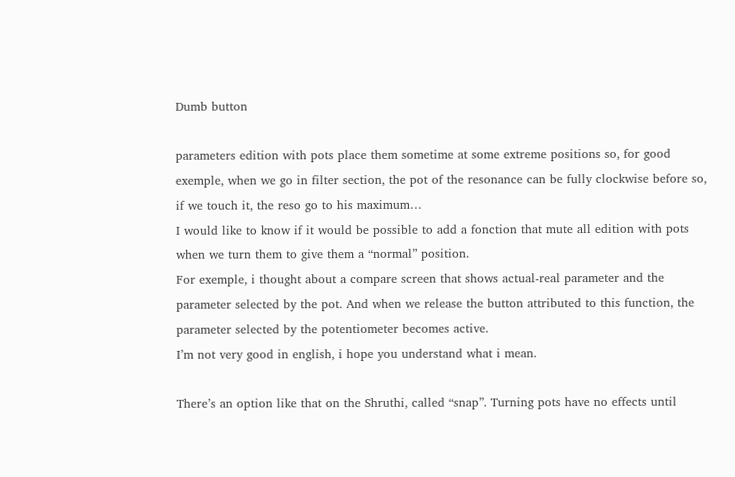Dumb button

parameters edition with pots place them sometime at some extreme positions so, for good exemple, when we go in filter section, the pot of the resonance can be fully clockwise before so, if we touch it, the reso go to his maximum…
I would like to know if it would be possible to add a fonction that mute all edition with pots when we turn them to give them a “normal” position.
For exemple, i thought about a compare screen that shows actual-real parameter and the parameter selected by the pot. And when we release the button attributed to this function, the parameter selected by the potentiometer becomes active.
I’m not very good in english, i hope you understand what i mean.

There’s an option like that on the Shruthi, called “snap”. Turning pots have no effects until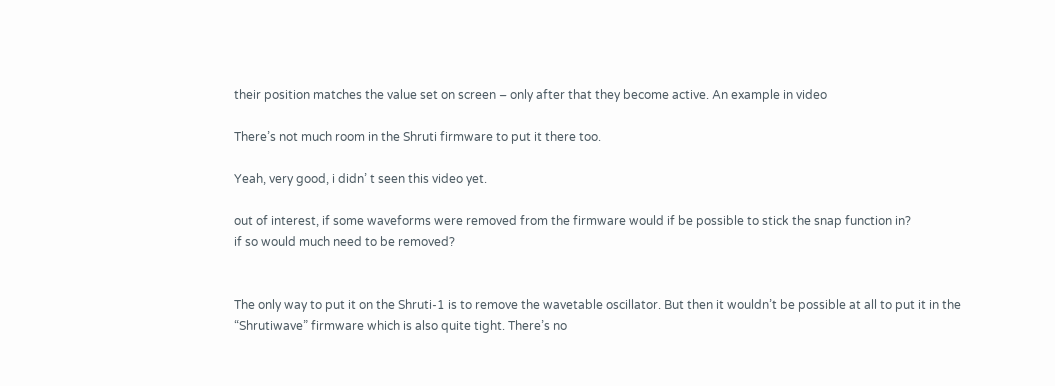their position matches the value set on screen – only after that they become active. An example in video

There’s not much room in the Shruti firmware to put it there too.

Yeah, very good, i didn’ t seen this video yet.

out of interest, if some waveforms were removed from the firmware would if be possible to stick the snap function in?
if so would much need to be removed?


The only way to put it on the Shruti-1 is to remove the wavetable oscillator. But then it wouldn’t be possible at all to put it in the “Shrutiwave” firmware which is also quite tight. There’s no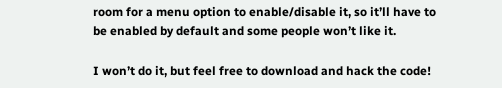room for a menu option to enable/disable it, so it’ll have to be enabled by default and some people won’t like it.

I won’t do it, but feel free to download and hack the code!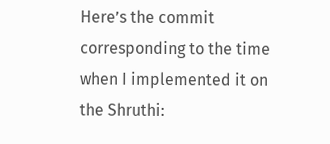Here’s the commit corresponding to the time when I implemented it on the Shruthi: